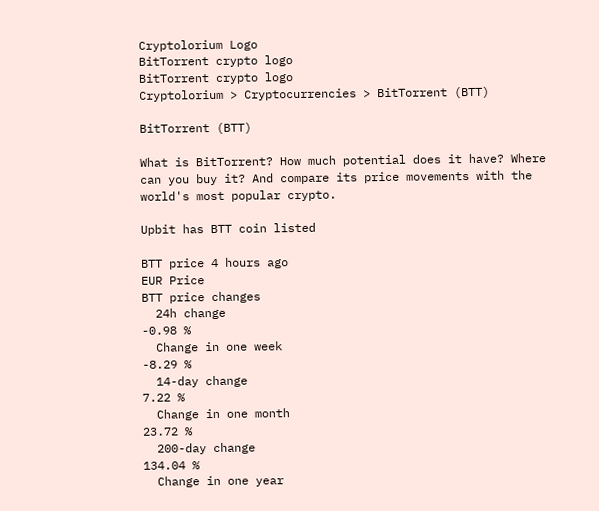Cryptolorium Logo
BitTorrent crypto logo
BitTorrent crypto logo
Cryptolorium > Cryptocurrencies > BitTorrent (BTT)

BitTorrent (BTT)

What is BitTorrent? How much potential does it have? Where can you buy it? And compare its price movements with the world's most popular crypto.

Upbit has BTT coin listed

BTT price 4 hours ago
EUR Price
BTT price changes
  24h change
-0.98 %
  Change in one week
-8.29 %
  14-day change
7.22 %
  Change in one month
23.72 %
  200-day change
134.04 %
  Change in one year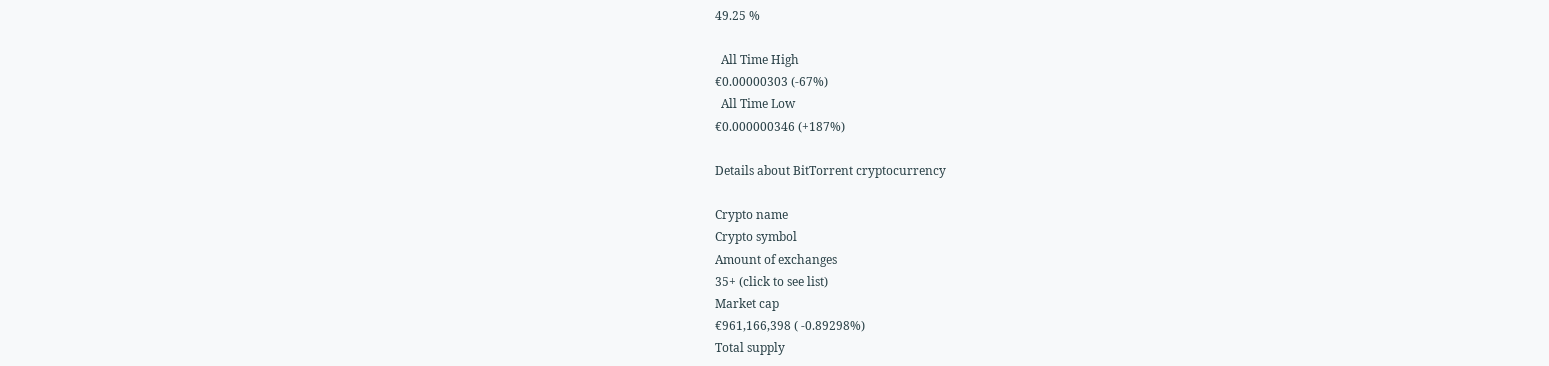49.25 %

  All Time High
€0.00000303 (-67%)
  All Time Low
€0.000000346 (+187%)

Details about BitTorrent cryptocurrency

Crypto name
Crypto symbol
Amount of exchanges
35+ (click to see list)
Market cap
€961,166,398 ( -0.89298%)
Total supply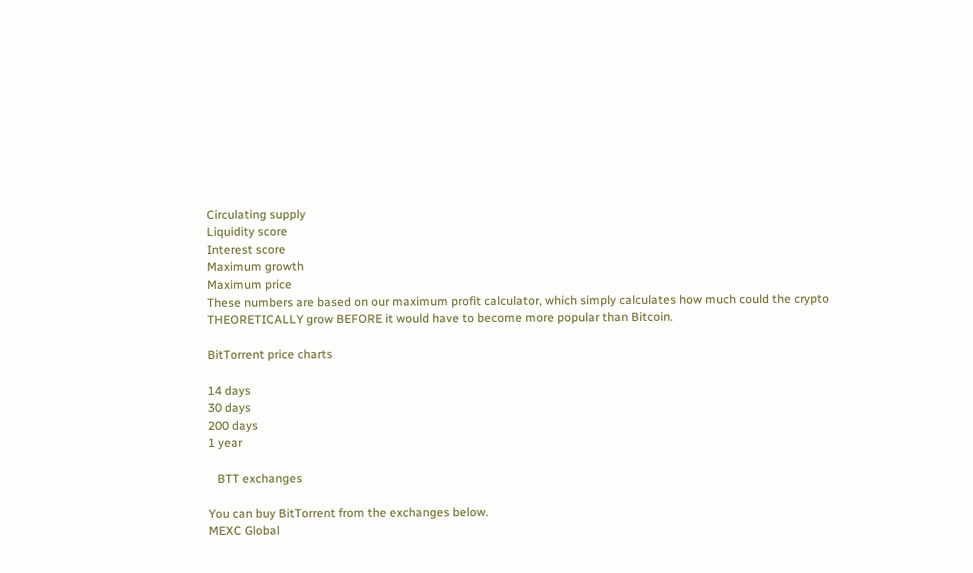Circulating supply
Liquidity score
Interest score
Maximum growth
Maximum price
These numbers are based on our maximum profit calculator, which simply calculates how much could the crypto THEORETICALLY grow BEFORE it would have to become more popular than Bitcoin.

BitTorrent price charts

14 days
30 days
200 days
1 year

   BTT exchanges

You can buy BitTorrent from the exchanges below.
MEXC Global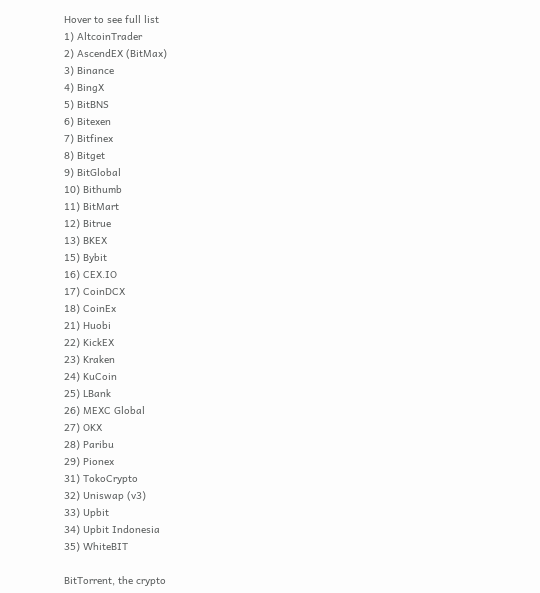Hover to see full list
1) AltcoinTrader
2) AscendEX (BitMax)
3) Binance
4) BingX
5) BitBNS
6) Bitexen
7) Bitfinex
8) Bitget
9) BitGlobal
10) Bithumb
11) BitMart
12) Bitrue
13) BKEX
15) Bybit
16) CEX.IO
17) CoinDCX
18) CoinEx
21) Huobi
22) KickEX
23) Kraken
24) KuCoin
25) LBank
26) MEXC Global
27) OKX
28) Paribu
29) Pionex
31) TokoCrypto
32) Uniswap (v3)
33) Upbit
34) Upbit Indonesia
35) WhiteBIT

BitTorrent, the crypto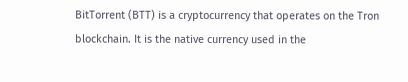BitTorrent (BTT) is a cryptocurrency that operates on the Tron blockchain. It is the native currency used in the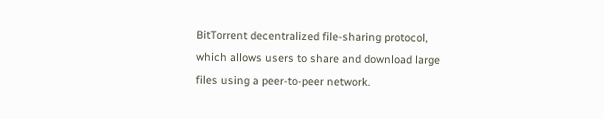BitTorrent decentralized file-sharing protocol, which allows users to share and download large files using a peer-to-peer network.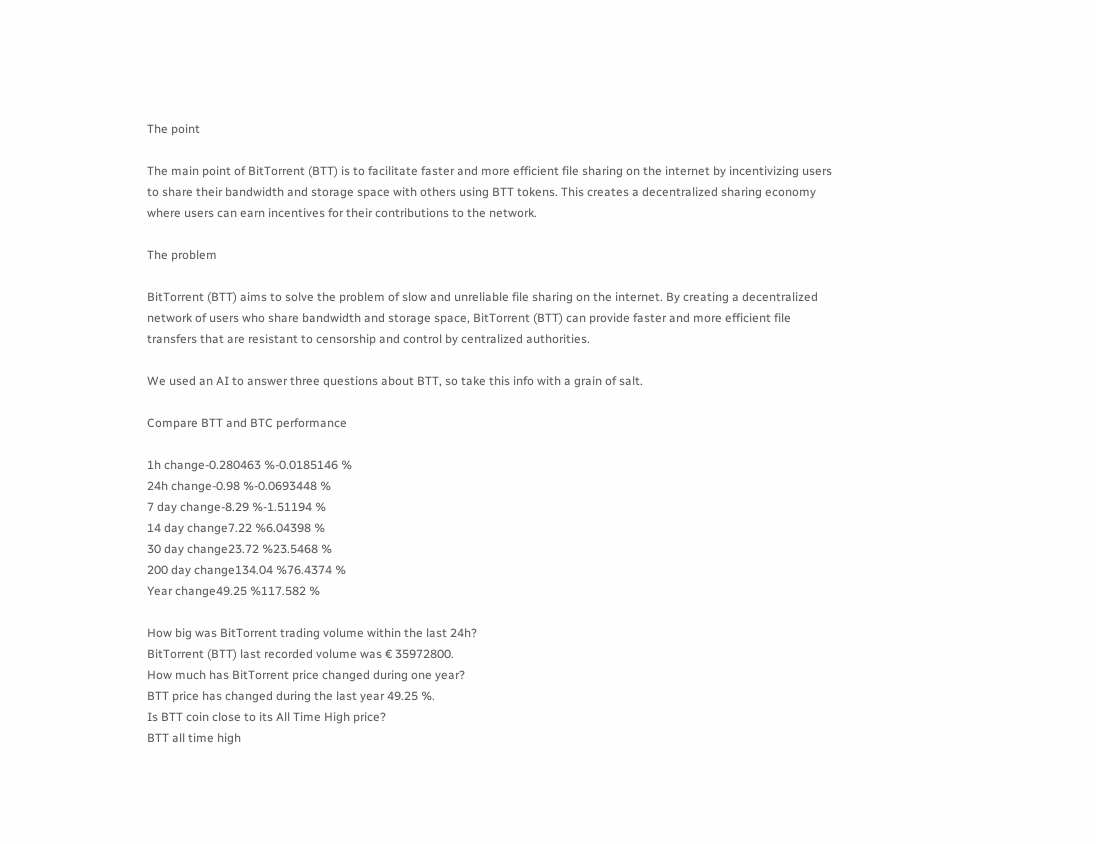The point

The main point of BitTorrent (BTT) is to facilitate faster and more efficient file sharing on the internet by incentivizing users to share their bandwidth and storage space with others using BTT tokens. This creates a decentralized sharing economy where users can earn incentives for their contributions to the network.

The problem

BitTorrent (BTT) aims to solve the problem of slow and unreliable file sharing on the internet. By creating a decentralized network of users who share bandwidth and storage space, BitTorrent (BTT) can provide faster and more efficient file transfers that are resistant to censorship and control by centralized authorities.

We used an AI to answer three questions about BTT, so take this info with a grain of salt.

Compare BTT and BTC performance

1h change-0.280463 %-0.0185146 %
24h change-0.98 %-0.0693448 %
7 day change-8.29 %-1.51194 %
14 day change7.22 %6.04398 %
30 day change23.72 %23.5468 %
200 day change134.04 %76.4374 %
Year change49.25 %117.582 %

How big was BitTorrent trading volume within the last 24h?
BitTorrent (BTT) last recorded volume was € 35972800.
How much has BitTorrent price changed during one year?
BTT price has changed during the last year 49.25 %.
Is BTT coin close to its All Time High price?
BTT all time high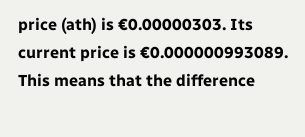price (ath) is €0.00000303. Its current price is €0.000000993089. This means that the difference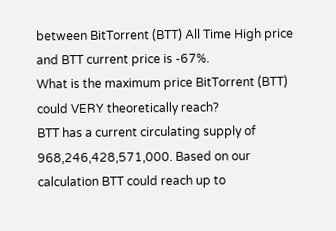between BitTorrent (BTT) All Time High price and BTT current price is -67%.
What is the maximum price BitTorrent (BTT) could VERY theoretically reach?
BTT has a current circulating supply of 968,246,428,571,000. Based on our calculation BTT could reach up to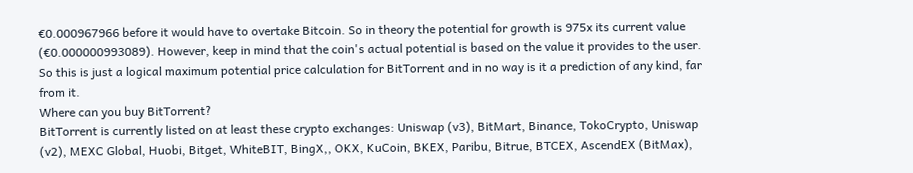€0.000967966 before it would have to overtake Bitcoin. So in theory the potential for growth is 975x its current value (€0.000000993089). However, keep in mind that the coin's actual potential is based on the value it provides to the user. So this is just a logical maximum potential price calculation for BitTorrent and in no way is it a prediction of any kind, far from it.
Where can you buy BitTorrent?
BitTorrent is currently listed on at least these crypto exchanges: Uniswap (v3), BitMart, Binance, TokoCrypto, Uniswap (v2), MEXC Global, Huobi, Bitget, WhiteBIT, BingX,, OKX, KuCoin, BKEX, Paribu, Bitrue, BTCEX, AscendEX (BitMax),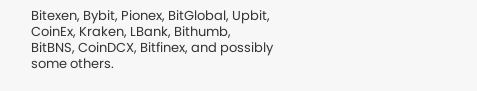Bitexen, Bybit, Pionex, BitGlobal, Upbit, CoinEx, Kraken, LBank, Bithumb, BitBNS, CoinDCX, Bitfinex, and possibly some others.